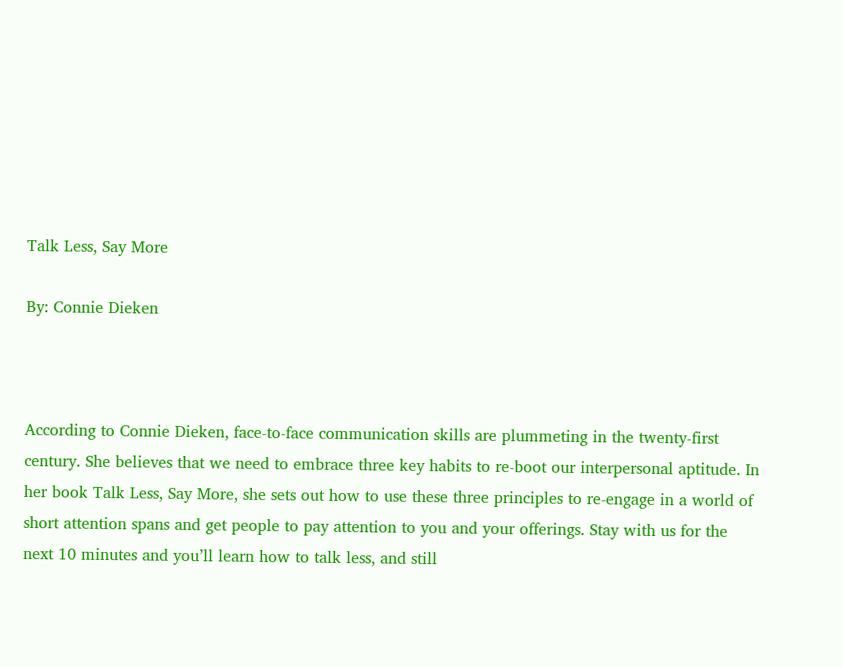Talk Less, Say More

By: Connie Dieken



According to Connie Dieken, face-to-face communication skills are plummeting in the twenty-first century. She believes that we need to embrace three key habits to re-boot our interpersonal aptitude. In her book Talk Less, Say More, she sets out how to use these three principles to re-engage in a world of short attention spans and get people to pay attention to you and your offerings. Stay with us for the next 10 minutes and you’ll learn how to talk less, and still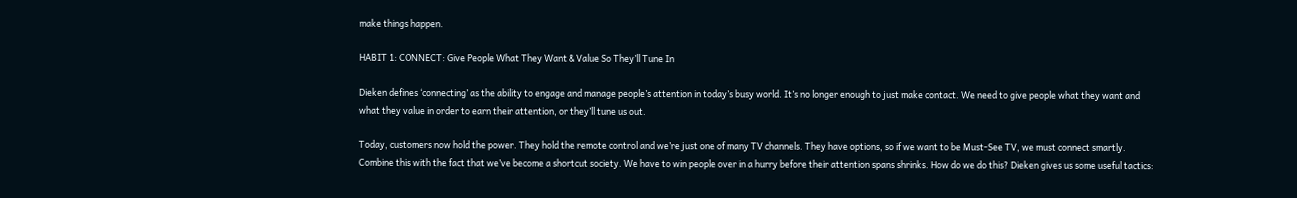make things happen.

HABIT 1: CONNECT: Give People What They Want & Value So They’ll Tune In

Dieken defines ‘connecting’ as the ability to engage and manage people’s attention in today’s busy world. It’s no longer enough to just make contact. We need to give people what they want and what they value in order to earn their attention, or they’ll tune us out.

Today, customers now hold the power. They hold the remote control and we’re just one of many TV channels. They have options, so if we want to be Must-See TV, we must connect smartly. Combine this with the fact that we’ve become a shortcut society. We have to win people over in a hurry before their attention spans shrinks. How do we do this? Dieken gives us some useful tactics: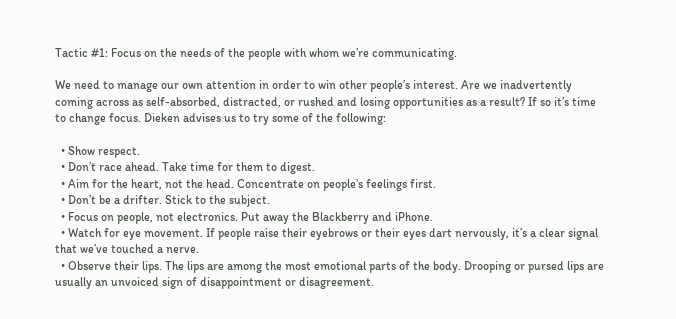Tactic #1: Focus on the needs of the people with whom we’re communicating.

We need to manage our own attention in order to win other people’s interest. Are we inadvertently coming across as self-absorbed, distracted, or rushed and losing opportunities as a result? If so it’s time to change focus. Dieken advises us to try some of the following:

  • Show respect.
  • Don’t race ahead. Take time for them to digest.
  • Aim for the heart, not the head. Concentrate on people’s feelings first.
  • Don’t be a drifter. Stick to the subject.
  • Focus on people, not electronics. Put away the Blackberry and iPhone.
  • Watch for eye movement. If people raise their eyebrows or their eyes dart nervously, it’s a clear signal that we’ve touched a nerve.
  • Observe their lips. The lips are among the most emotional parts of the body. Drooping or pursed lips are usually an unvoiced sign of disappointment or disagreement.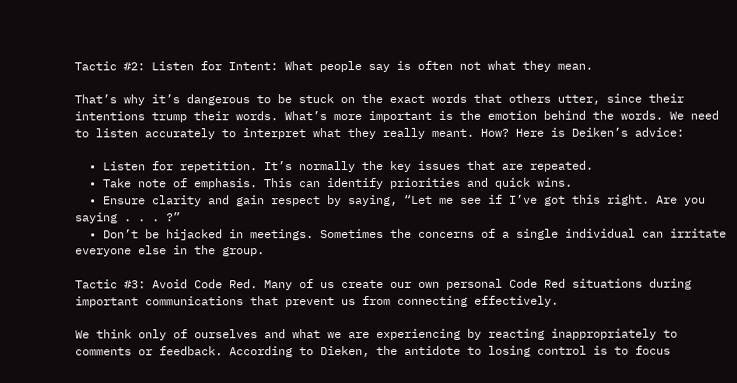Tactic #2: Listen for Intent: What people say is often not what they mean.

That’s why it’s dangerous to be stuck on the exact words that others utter, since their intentions trump their words. What’s more important is the emotion behind the words. We need to listen accurately to interpret what they really meant. How? Here is Deiken’s advice:

  • Listen for repetition. It’s normally the key issues that are repeated.
  • Take note of emphasis. This can identify priorities and quick wins.
  • Ensure clarity and gain respect by saying, “Let me see if I’ve got this right. Are you saying . . . ?”
  • Don’t be hijacked in meetings. Sometimes the concerns of a single individual can irritate everyone else in the group.

Tactic #3: Avoid Code Red. Many of us create our own personal Code Red situations during important communications that prevent us from connecting effectively.

We think only of ourselves and what we are experiencing by reacting inappropriately to comments or feedback. According to Dieken, the antidote to losing control is to focus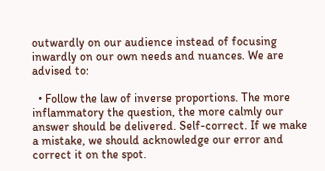outwardly on our audience instead of focusing inwardly on our own needs and nuances. We are advised to:

  • Follow the law of inverse proportions. The more inflammatory the question, the more calmly our answer should be delivered. Self-correct. If we make a mistake, we should acknowledge our error and correct it on the spot.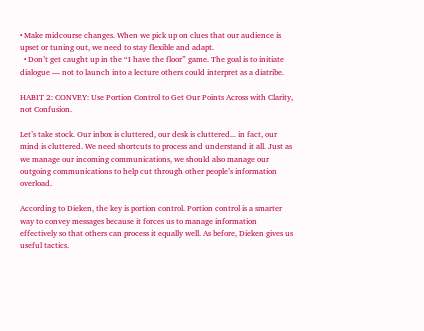• Make midcourse changes. When we pick up on clues that our audience is upset or tuning out, we need to stay flexible and adapt.
  • Don’t get caught up in the “I have the floor” game. The goal is to initiate dialogue — not to launch into a lecture others could interpret as a diatribe.

HABIT 2: CONVEY: Use Portion Control to Get Our Points Across with Clarity, not Confusion.

Let’s take stock. Our inbox is cluttered, our desk is cluttered... in fact, our mind is cluttered. We need shortcuts to process and understand it all. Just as we manage our incoming communications, we should also manage our outgoing communications to help cut through other people’s information overload.

According to Dieken, the key is portion control. Portion control is a smarter way to convey messages because it forces us to manage information effectively so that others can process it equally well. As before, Dieken gives us useful tactics.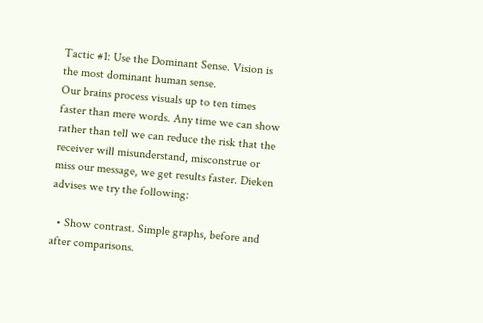Tactic #1: Use the Dominant Sense. Vision is the most dominant human sense.
Our brains process visuals up to ten times faster than mere words. Any time we can show rather than tell we can reduce the risk that the receiver will misunderstand, misconstrue or miss our message, we get results faster. Dieken advises we try the following:

  • Show contrast. Simple graphs, before and after comparisons.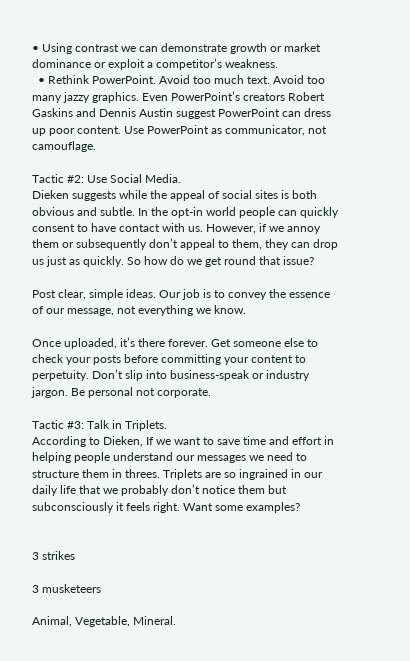• Using contrast we can demonstrate growth or market dominance or exploit a competitor’s weakness.
  • Rethink PowerPoint. Avoid too much text. Avoid too many jazzy graphics. Even PowerPoint’s creators Robert Gaskins and Dennis Austin suggest PowerPoint can dress up poor content. Use PowerPoint as communicator, not camouflage.

Tactic #2: Use Social Media.
Dieken suggests while the appeal of social sites is both obvious and subtle. In the opt-in world people can quickly consent to have contact with us. However, if we annoy them or subsequently don’t appeal to them, they can drop us just as quickly. So how do we get round that issue?

Post clear, simple ideas. Our job is to convey the essence of our message, not everything we know.

Once uploaded, it’s there forever. Get someone else to check your posts before committing your content to perpetuity. Don’t slip into business-speak or industry jargon. Be personal not corporate.

Tactic #3: Talk in Triplets.
According to Dieken, If we want to save time and effort in helping people understand our messages we need to structure them in threes. Triplets are so ingrained in our daily life that we probably don’t notice them but subconsciously it feels right. Want some examples?


3 strikes

3 musketeers

Animal, Vegetable, Mineral.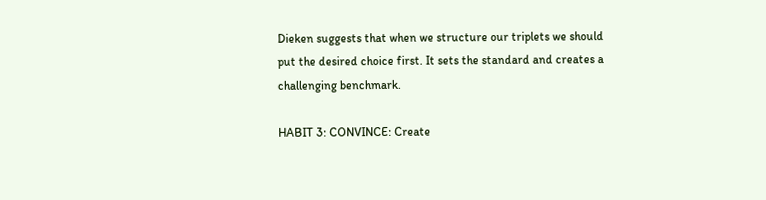Dieken suggests that when we structure our triplets we should put the desired choice first. It sets the standard and creates a challenging benchmark.

HABIT 3: CONVINCE: Create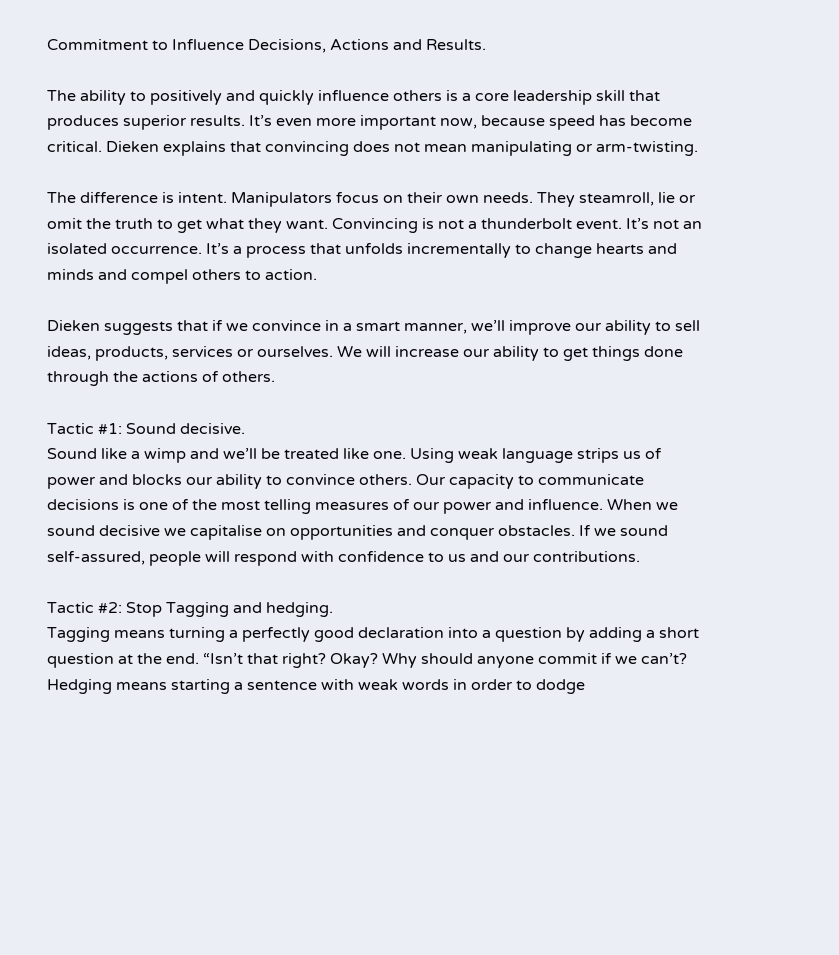Commitment to Influence Decisions, Actions and Results.

The ability to positively and quickly influence others is a core leadership skill that produces superior results. It’s even more important now, because speed has become critical. Dieken explains that convincing does not mean manipulating or arm-twisting.

The difference is intent. Manipulators focus on their own needs. They steamroll, lie or omit the truth to get what they want. Convincing is not a thunderbolt event. It’s not an isolated occurrence. It’s a process that unfolds incrementally to change hearts and minds and compel others to action.

Dieken suggests that if we convince in a smart manner, we’ll improve our ability to sell ideas, products, services or ourselves. We will increase our ability to get things done through the actions of others.

Tactic #1: Sound decisive.
Sound like a wimp and we’ll be treated like one. Using weak language strips us of power and blocks our ability to convince others. Our capacity to communicate decisions is one of the most telling measures of our power and influence. When we sound decisive we capitalise on opportunities and conquer obstacles. If we sound self-assured, people will respond with confidence to us and our contributions.

Tactic #2: Stop Tagging and hedging.
Tagging means turning a perfectly good declaration into a question by adding a short question at the end. “Isn’t that right? Okay? Why should anyone commit if we can’t? Hedging means starting a sentence with weak words in order to dodge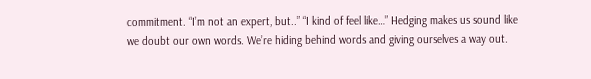commitment. “I’m not an expert, but..” “I kind of feel like…” Hedging makes us sound like we doubt our own words. We’re hiding behind words and giving ourselves a way out.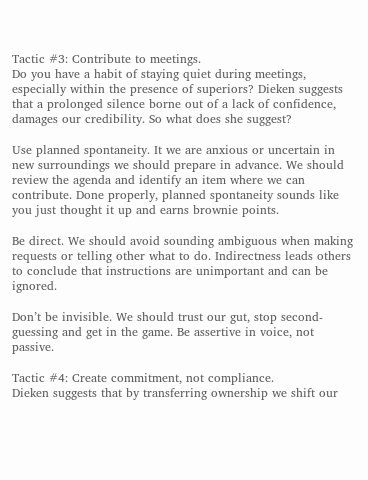Tactic #3: Contribute to meetings.
Do you have a habit of staying quiet during meetings, especially within the presence of superiors? Dieken suggests that a prolonged silence borne out of a lack of confidence, damages our credibility. So what does she suggest?

Use planned spontaneity. It we are anxious or uncertain in new surroundings we should prepare in advance. We should review the agenda and identify an item where we can contribute. Done properly, planned spontaneity sounds like you just thought it up and earns brownie points.

Be direct. We should avoid sounding ambiguous when making requests or telling other what to do. Indirectness leads others to conclude that instructions are unimportant and can be ignored.

Don’t be invisible. We should trust our gut, stop second-guessing and get in the game. Be assertive in voice, not passive.

Tactic #4: Create commitment, not compliance.
Dieken suggests that by transferring ownership we shift our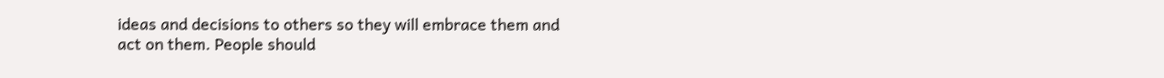ideas and decisions to others so they will embrace them and act on them. People should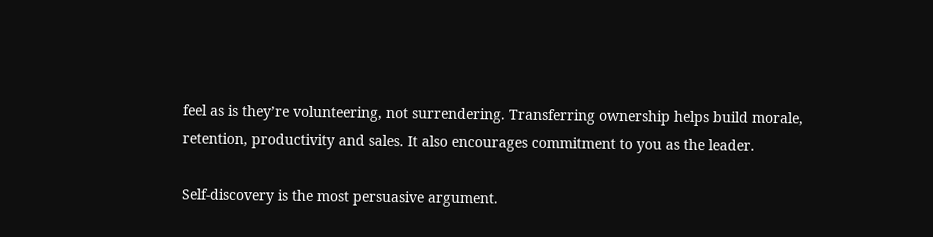feel as is they’re volunteering, not surrendering. Transferring ownership helps build morale, retention, productivity and sales. It also encourages commitment to you as the leader.

Self-discovery is the most persuasive argument.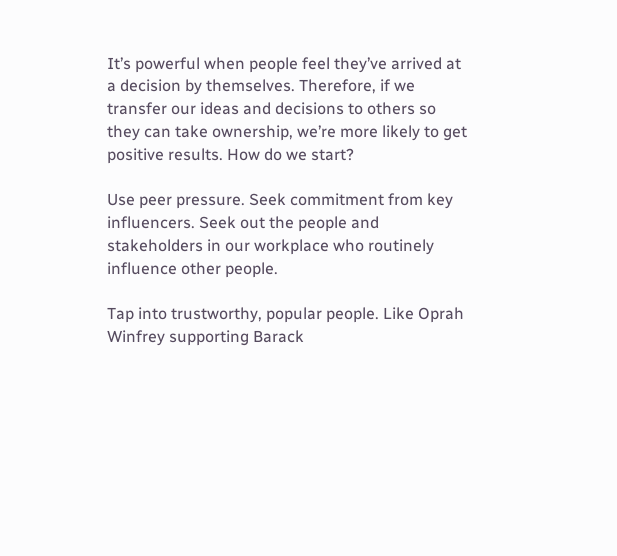It’s powerful when people feel they’ve arrived at a decision by themselves. Therefore, if we transfer our ideas and decisions to others so they can take ownership, we’re more likely to get positive results. How do we start?

Use peer pressure. Seek commitment from key influencers. Seek out the people and stakeholders in our workplace who routinely influence other people.

Tap into trustworthy, popular people. Like Oprah Winfrey supporting Barack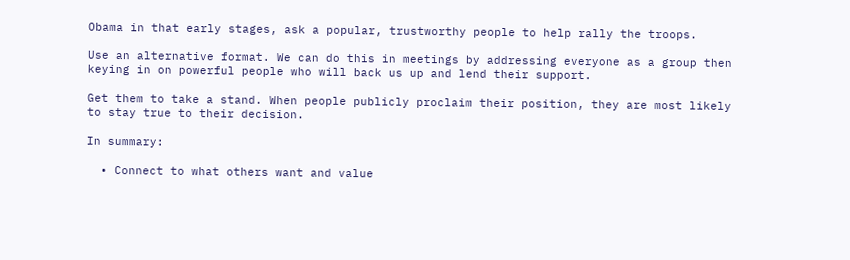Obama in that early stages, ask a popular, trustworthy people to help rally the troops.

Use an alternative format. We can do this in meetings by addressing everyone as a group then keying in on powerful people who will back us up and lend their support.

Get them to take a stand. When people publicly proclaim their position, they are most likely to stay true to their decision.

In summary:

  • Connect to what others want and value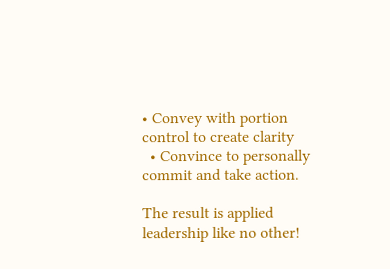• Convey with portion control to create clarity
  • Convince to personally commit and take action.

The result is applied leadership like no other!